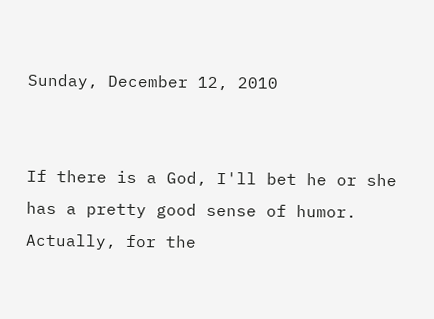Sunday, December 12, 2010


If there is a God, I'll bet he or she has a pretty good sense of humor. Actually, for the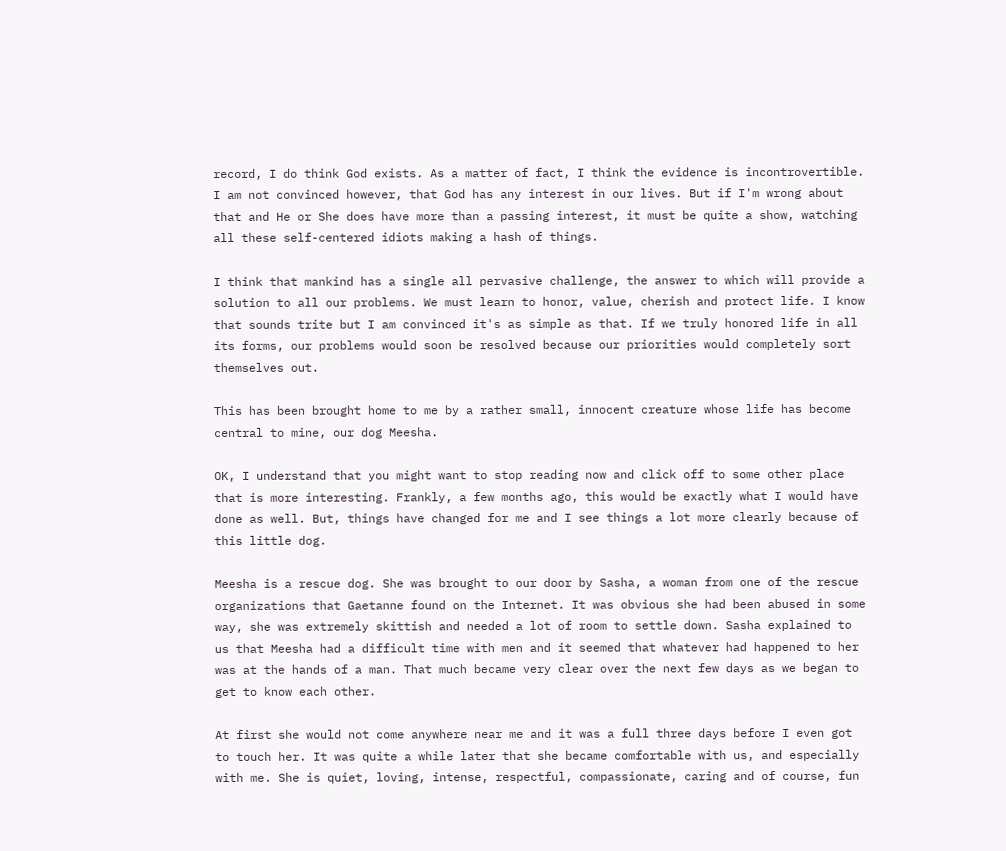record, I do think God exists. As a matter of fact, I think the evidence is incontrovertible. I am not convinced however, that God has any interest in our lives. But if I'm wrong about that and He or She does have more than a passing interest, it must be quite a show, watching all these self-centered idiots making a hash of things.

I think that mankind has a single all pervasive challenge, the answer to which will provide a solution to all our problems. We must learn to honor, value, cherish and protect life. I know that sounds trite but I am convinced it's as simple as that. If we truly honored life in all its forms, our problems would soon be resolved because our priorities would completely sort themselves out.

This has been brought home to me by a rather small, innocent creature whose life has become central to mine, our dog Meesha.

OK, I understand that you might want to stop reading now and click off to some other place that is more interesting. Frankly, a few months ago, this would be exactly what I would have done as well. But, things have changed for me and I see things a lot more clearly because of this little dog.

Meesha is a rescue dog. She was brought to our door by Sasha, a woman from one of the rescue organizations that Gaetanne found on the Internet. It was obvious she had been abused in some way, she was extremely skittish and needed a lot of room to settle down. Sasha explained to us that Meesha had a difficult time with men and it seemed that whatever had happened to her was at the hands of a man. That much became very clear over the next few days as we began to get to know each other.

At first she would not come anywhere near me and it was a full three days before I even got to touch her. It was quite a while later that she became comfortable with us, and especially with me. She is quiet, loving, intense, respectful, compassionate, caring and of course, fun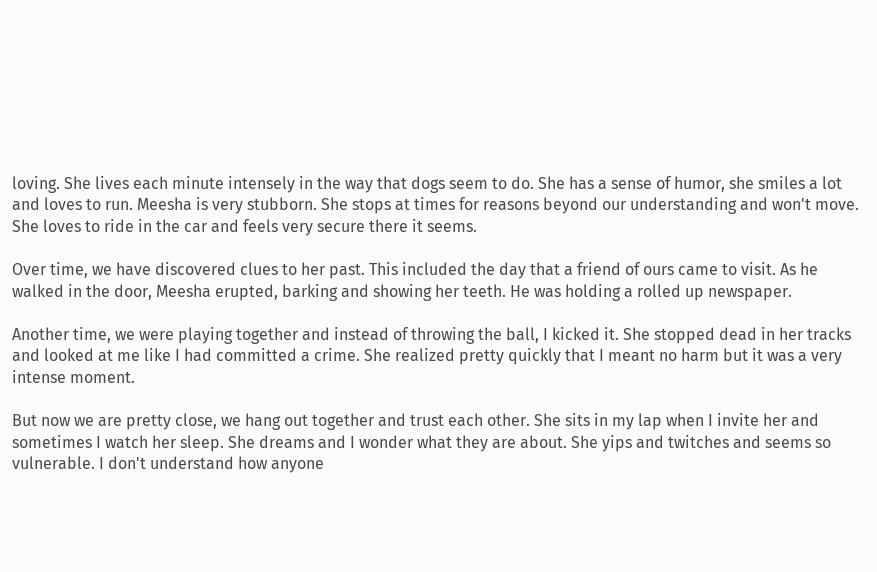loving. She lives each minute intensely in the way that dogs seem to do. She has a sense of humor, she smiles a lot and loves to run. Meesha is very stubborn. She stops at times for reasons beyond our understanding and won't move. She loves to ride in the car and feels very secure there it seems.

Over time, we have discovered clues to her past. This included the day that a friend of ours came to visit. As he walked in the door, Meesha erupted, barking and showing her teeth. He was holding a rolled up newspaper.

Another time, we were playing together and instead of throwing the ball, I kicked it. She stopped dead in her tracks and looked at me like I had committed a crime. She realized pretty quickly that I meant no harm but it was a very intense moment.

But now we are pretty close, we hang out together and trust each other. She sits in my lap when I invite her and sometimes I watch her sleep. She dreams and I wonder what they are about. She yips and twitches and seems so vulnerable. I don't understand how anyone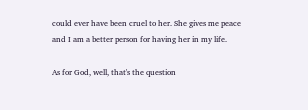could ever have been cruel to her. She gives me peace and I am a better person for having her in my life.

As for God, well, that's the question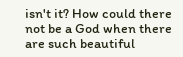isn't it? How could there not be a God when there are such beautiful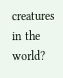creatures in the world?